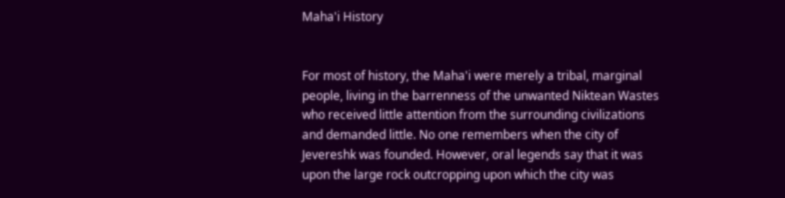Maha'i History


For most of history, the Maha'i were merely a tribal, marginal people, living in the barrenness of the unwanted Niktean Wastes who received little attention from the surrounding civilizations and demanded little. No one remembers when the city of Jevereshk was founded. However, oral legends say that it was upon the large rock outcropping upon which the city was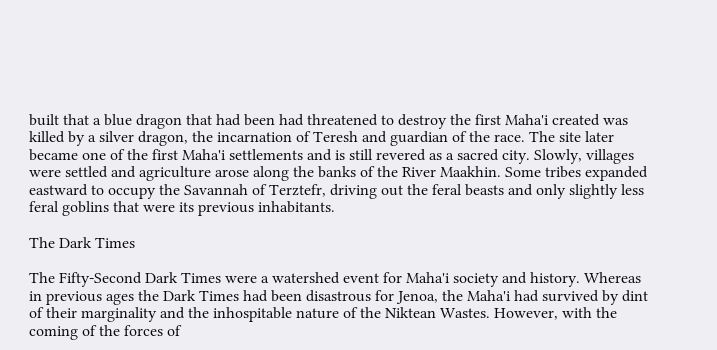built that a blue dragon that had been had threatened to destroy the first Maha'i created was killed by a silver dragon, the incarnation of Teresh and guardian of the race. The site later became one of the first Maha'i settlements and is still revered as a sacred city. Slowly, villages were settled and agriculture arose along the banks of the River Maakhin. Some tribes expanded eastward to occupy the Savannah of Terztefr, driving out the feral beasts and only slightly less feral goblins that were its previous inhabitants.

The Dark Times

The Fifty-Second Dark Times were a watershed event for Maha'i society and history. Whereas in previous ages the Dark Times had been disastrous for Jenoa, the Maha'i had survived by dint of their marginality and the inhospitable nature of the Niktean Wastes. However, with the coming of the forces of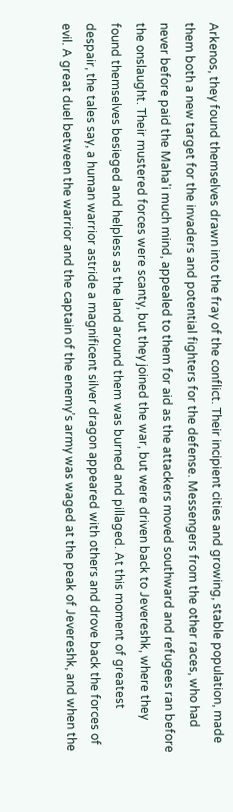Arkenos, they found themselves drawn into the fray of the conflict. Their incipient cities and growing, stable population, made them both a new target for the invaders and potential fighters for the defense. Messengers from the other races, who had never before paid the Maha'i much mind, appealed to them for aid as the attackers moved southward and refugees ran before the onslaught. Their mustered forces were scanty, but they joined the war, but were driven back to Jevereshk, where they found themselves besieged and helpless as the land around them was burned and pillaged. At this moment of greatest despair, the tales say, a human warrior astride a magnificent silver dragon appeared with others and drove back the forces of evil. A great duel between the warrior and the captain of the enemy’s army was waged at the peak of Jevereshk, and when the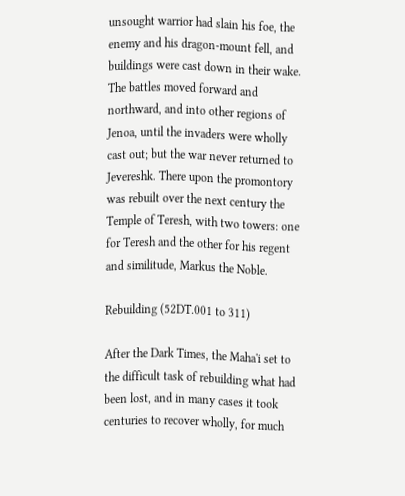unsought warrior had slain his foe, the enemy and his dragon-mount fell, and buildings were cast down in their wake. The battles moved forward and northward, and into other regions of Jenoa, until the invaders were wholly cast out; but the war never returned to Jevereshk. There upon the promontory was rebuilt over the next century the Temple of Teresh, with two towers: one for Teresh and the other for his regent and similitude, Markus the Noble.

Rebuilding (52DT.001 to 311)

After the Dark Times, the Maha'i set to the difficult task of rebuilding what had been lost, and in many cases it took centuries to recover wholly, for much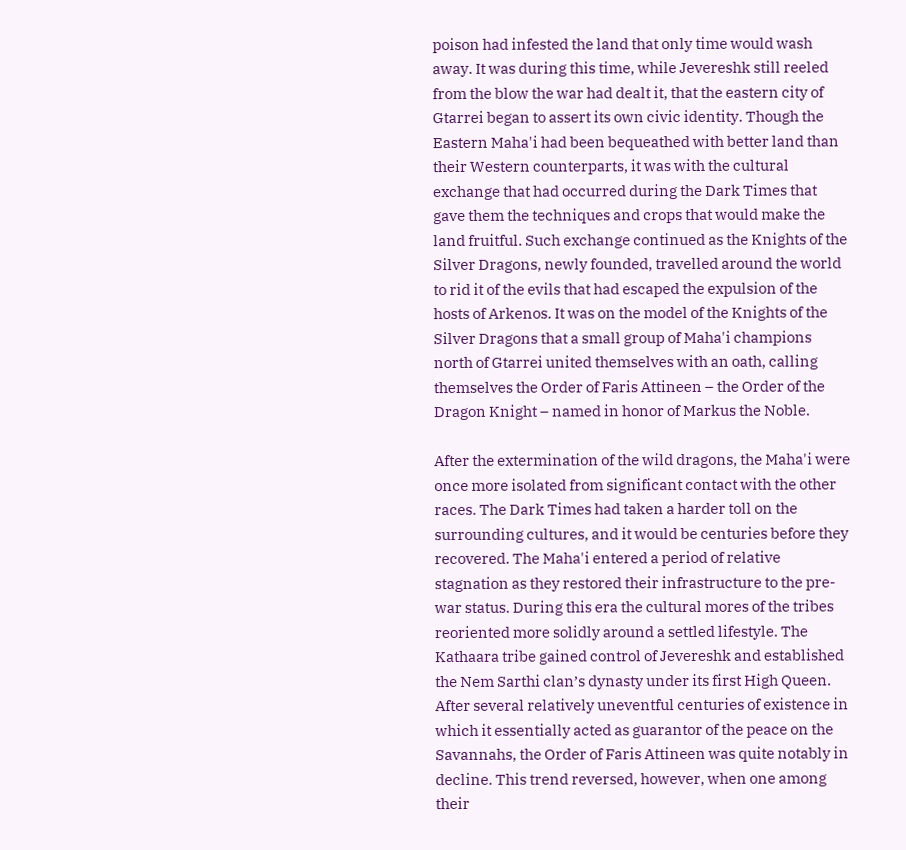poison had infested the land that only time would wash away. It was during this time, while Jevereshk still reeled from the blow the war had dealt it, that the eastern city of Gtarrei began to assert its own civic identity. Though the Eastern Maha'i had been bequeathed with better land than their Western counterparts, it was with the cultural exchange that had occurred during the Dark Times that gave them the techniques and crops that would make the land fruitful. Such exchange continued as the Knights of the Silver Dragons, newly founded, travelled around the world to rid it of the evils that had escaped the expulsion of the hosts of Arkenos. It was on the model of the Knights of the Silver Dragons that a small group of Maha'i champions north of Gtarrei united themselves with an oath, calling themselves the Order of Faris Attineen – the Order of the Dragon Knight – named in honor of Markus the Noble.

After the extermination of the wild dragons, the Maha'i were once more isolated from significant contact with the other races. The Dark Times had taken a harder toll on the surrounding cultures, and it would be centuries before they recovered. The Maha'i entered a period of relative stagnation as they restored their infrastructure to the pre-war status. During this era the cultural mores of the tribes reoriented more solidly around a settled lifestyle. The Kathaara tribe gained control of Jevereshk and established the Nem Sarthi clan’s dynasty under its first High Queen. After several relatively uneventful centuries of existence in which it essentially acted as guarantor of the peace on the Savannahs, the Order of Faris Attineen was quite notably in decline. This trend reversed, however, when one among their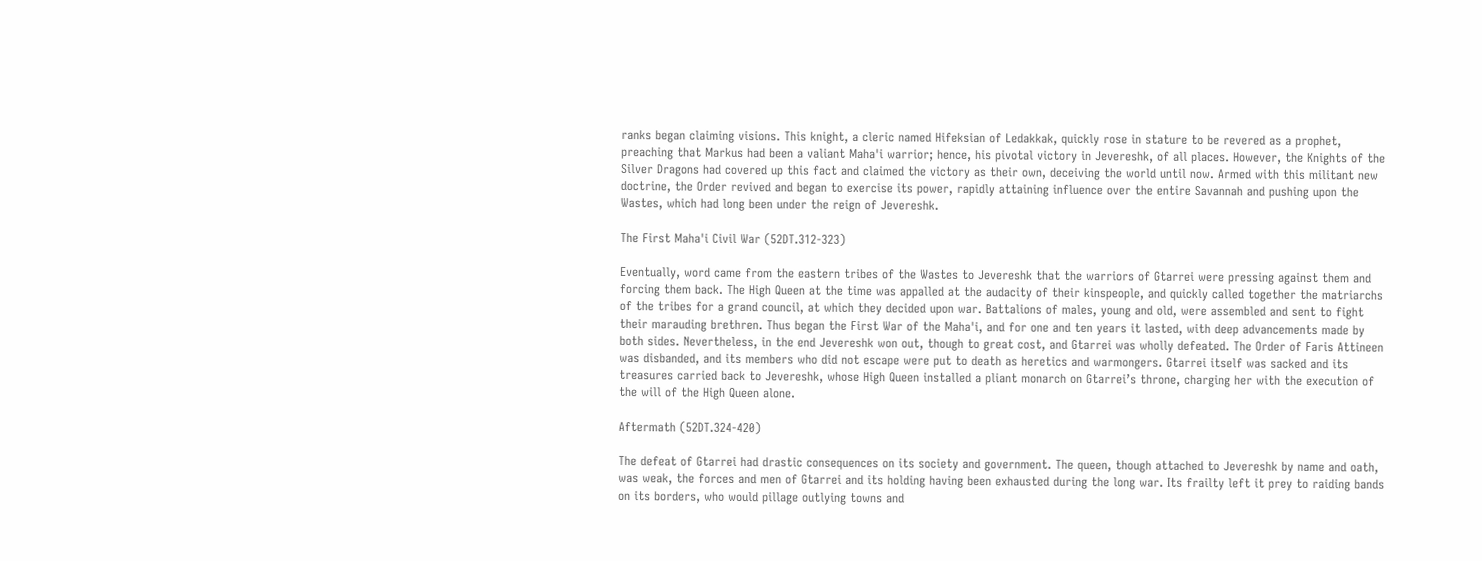ranks began claiming visions. This knight, a cleric named Hifeksian of Ledakkak, quickly rose in stature to be revered as a prophet, preaching that Markus had been a valiant Maha'i warrior; hence, his pivotal victory in Jevereshk, of all places. However, the Knights of the Silver Dragons had covered up this fact and claimed the victory as their own, deceiving the world until now. Armed with this militant new doctrine, the Order revived and began to exercise its power, rapidly attaining influence over the entire Savannah and pushing upon the Wastes, which had long been under the reign of Jevereshk.

The First Maha'i Civil War (52DT.312-323)

Eventually, word came from the eastern tribes of the Wastes to Jevereshk that the warriors of Gtarrei were pressing against them and forcing them back. The High Queen at the time was appalled at the audacity of their kinspeople, and quickly called together the matriarchs of the tribes for a grand council, at which they decided upon war. Battalions of males, young and old, were assembled and sent to fight their marauding brethren. Thus began the First War of the Maha'i, and for one and ten years it lasted, with deep advancements made by both sides. Nevertheless, in the end Jevereshk won out, though to great cost, and Gtarrei was wholly defeated. The Order of Faris Attineen was disbanded, and its members who did not escape were put to death as heretics and warmongers. Gtarrei itself was sacked and its treasures carried back to Jevereshk, whose High Queen installed a pliant monarch on Gtarrei’s throne, charging her with the execution of the will of the High Queen alone.

Aftermath (52DT.324-420)

The defeat of Gtarrei had drastic consequences on its society and government. The queen, though attached to Jevereshk by name and oath, was weak, the forces and men of Gtarrei and its holding having been exhausted during the long war. Its frailty left it prey to raiding bands on its borders, who would pillage outlying towns and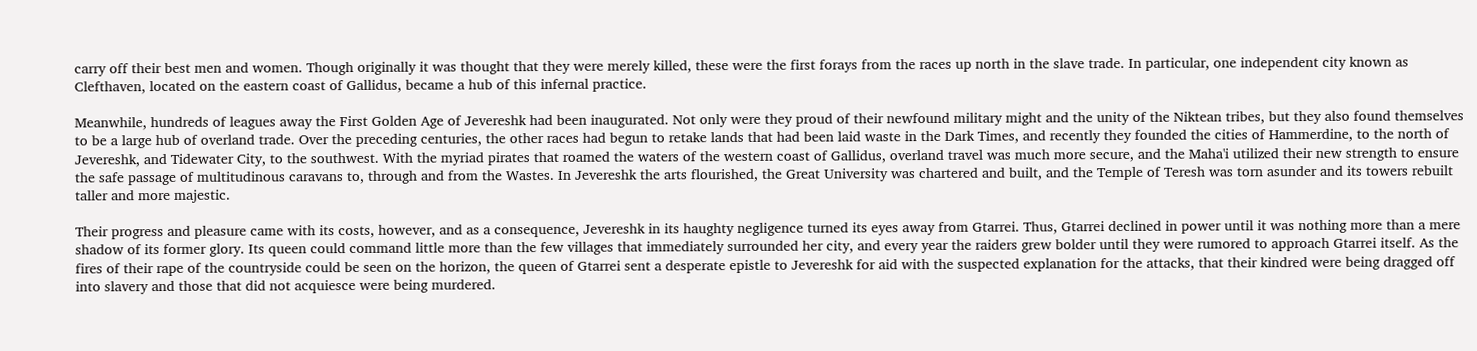carry off their best men and women. Though originally it was thought that they were merely killed, these were the first forays from the races up north in the slave trade. In particular, one independent city known as Clefthaven, located on the eastern coast of Gallidus, became a hub of this infernal practice.

Meanwhile, hundreds of leagues away the First Golden Age of Jevereshk had been inaugurated. Not only were they proud of their newfound military might and the unity of the Niktean tribes, but they also found themselves to be a large hub of overland trade. Over the preceding centuries, the other races had begun to retake lands that had been laid waste in the Dark Times, and recently they founded the cities of Hammerdine, to the north of Jevereshk, and Tidewater City, to the southwest. With the myriad pirates that roamed the waters of the western coast of Gallidus, overland travel was much more secure, and the Maha'i utilized their new strength to ensure the safe passage of multitudinous caravans to, through and from the Wastes. In Jevereshk the arts flourished, the Great University was chartered and built, and the Temple of Teresh was torn asunder and its towers rebuilt taller and more majestic.

Their progress and pleasure came with its costs, however, and as a consequence, Jevereshk in its haughty negligence turned its eyes away from Gtarrei. Thus, Gtarrei declined in power until it was nothing more than a mere shadow of its former glory. Its queen could command little more than the few villages that immediately surrounded her city, and every year the raiders grew bolder until they were rumored to approach Gtarrei itself. As the fires of their rape of the countryside could be seen on the horizon, the queen of Gtarrei sent a desperate epistle to Jevereshk for aid with the suspected explanation for the attacks, that their kindred were being dragged off into slavery and those that did not acquiesce were being murdered.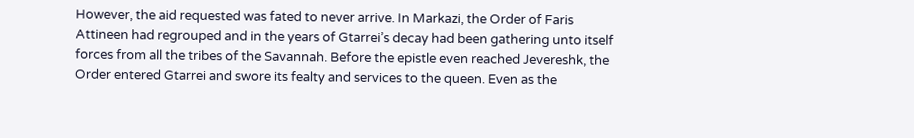However, the aid requested was fated to never arrive. In Markazi, the Order of Faris Attineen had regrouped and in the years of Gtarrei’s decay had been gathering unto itself forces from all the tribes of the Savannah. Before the epistle even reached Jevereshk, the Order entered Gtarrei and swore its fealty and services to the queen. Even as the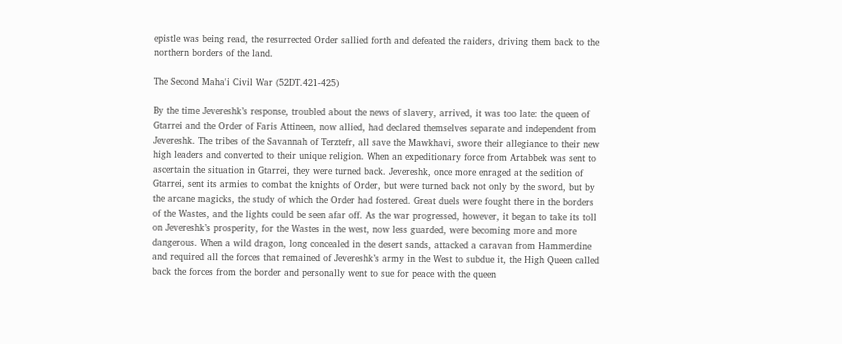epistle was being read, the resurrected Order sallied forth and defeated the raiders, driving them back to the northern borders of the land.

The Second Maha'i Civil War (52DT.421-425)

By the time Jevereshk’s response, troubled about the news of slavery, arrived, it was too late: the queen of Gtarrei and the Order of Faris Attineen, now allied, had declared themselves separate and independent from Jevereshk. The tribes of the Savannah of Terztefr, all save the Mawkhavi, swore their allegiance to their new high leaders and converted to their unique religion. When an expeditionary force from Artabbek was sent to ascertain the situation in Gtarrei, they were turned back. Jevereshk, once more enraged at the sedition of Gtarrei, sent its armies to combat the knights of Order, but were turned back not only by the sword, but by the arcane magicks, the study of which the Order had fostered. Great duels were fought there in the borders of the Wastes, and the lights could be seen afar off. As the war progressed, however, it began to take its toll on Jevereshk’s prosperity, for the Wastes in the west, now less guarded, were becoming more and more dangerous. When a wild dragon, long concealed in the desert sands, attacked a caravan from Hammerdine and required all the forces that remained of Jevereshk’s army in the West to subdue it, the High Queen called back the forces from the border and personally went to sue for peace with the queen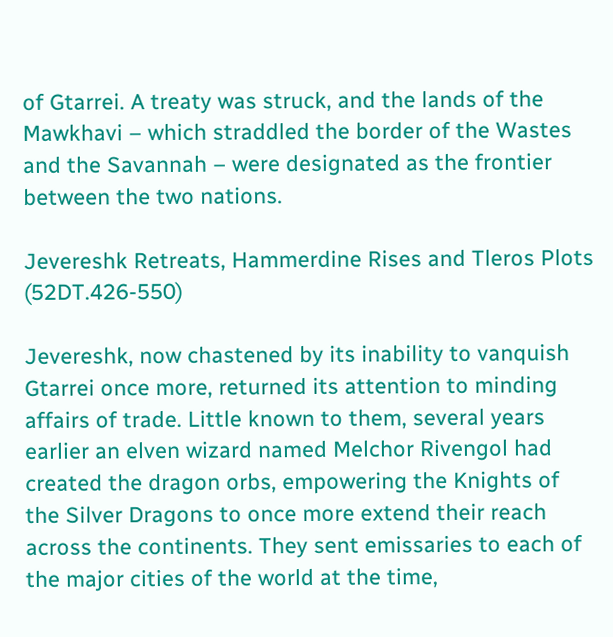of Gtarrei. A treaty was struck, and the lands of the Mawkhavi – which straddled the border of the Wastes and the Savannah – were designated as the frontier between the two nations.

Jevereshk Retreats, Hammerdine Rises and Tleros Plots (52DT.426-550)

Jevereshk, now chastened by its inability to vanquish Gtarrei once more, returned its attention to minding affairs of trade. Little known to them, several years earlier an elven wizard named Melchor Rivengol had created the dragon orbs, empowering the Knights of the Silver Dragons to once more extend their reach across the continents. They sent emissaries to each of the major cities of the world at the time,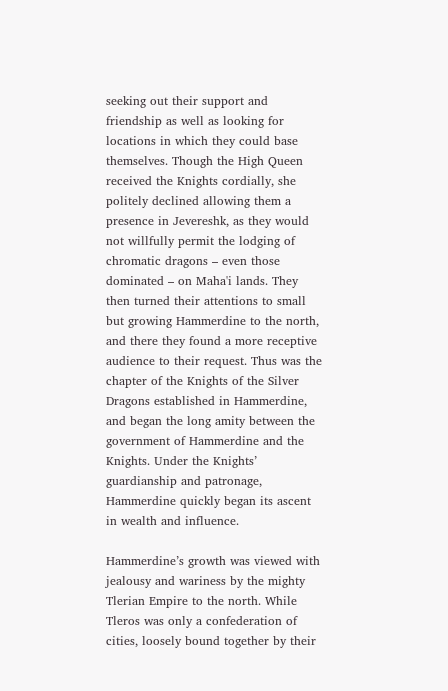seeking out their support and friendship as well as looking for locations in which they could base themselves. Though the High Queen received the Knights cordially, she politely declined allowing them a presence in Jevereshk, as they would not willfully permit the lodging of chromatic dragons – even those dominated – on Maha'i lands. They then turned their attentions to small but growing Hammerdine to the north, and there they found a more receptive audience to their request. Thus was the chapter of the Knights of the Silver Dragons established in Hammerdine, and began the long amity between the government of Hammerdine and the Knights. Under the Knights’ guardianship and patronage, Hammerdine quickly began its ascent in wealth and influence.

Hammerdine’s growth was viewed with jealousy and wariness by the mighty Tlerian Empire to the north. While Tleros was only a confederation of cities, loosely bound together by their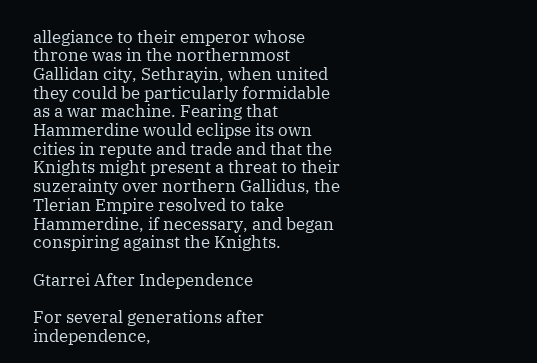allegiance to their emperor whose throne was in the northernmost Gallidan city, Sethrayin, when united they could be particularly formidable as a war machine. Fearing that Hammerdine would eclipse its own cities in repute and trade and that the Knights might present a threat to their suzerainty over northern Gallidus, the Tlerian Empire resolved to take Hammerdine, if necessary, and began conspiring against the Knights.

Gtarrei After Independence

For several generations after independence,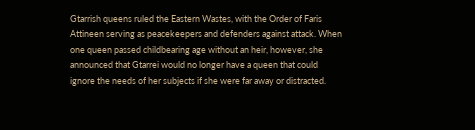Gtarrish queens ruled the Eastern Wastes, with the Order of Faris Attineen serving as peacekeepers and defenders against attack. When one queen passed childbearing age without an heir, however, she announced that Gtarrei would no longer have a queen that could ignore the needs of her subjects if she were far away or distracted.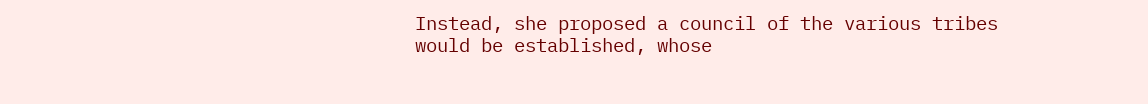Instead, she proposed a council of the various tribes would be established, whose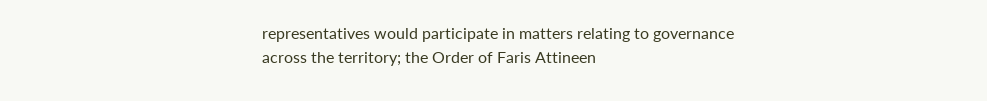representatives would participate in matters relating to governance across the territory; the Order of Faris Attineen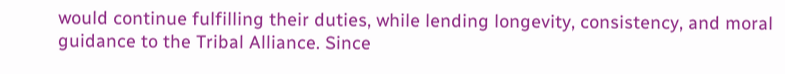would continue fulfilling their duties, while lending longevity, consistency, and moral guidance to the Tribal Alliance. Since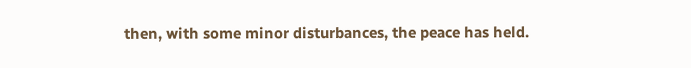then, with some minor disturbances, the peace has held.